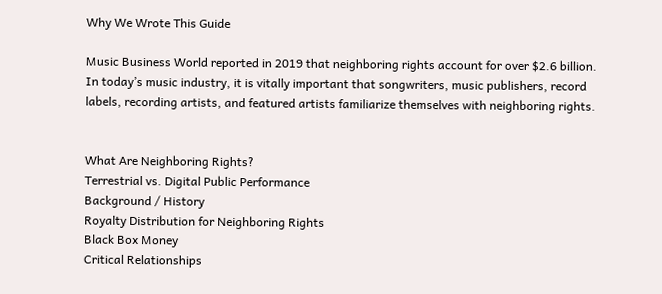Why We Wrote This Guide

Music Business World reported in 2019 that neighboring rights account for over $2.6 billion. In today’s music industry, it is vitally important that songwriters, music publishers, record labels, recording artists, and featured artists familiarize themselves with neighboring rights.


What Are Neighboring Rights?
Terrestrial vs. Digital Public Performance
Background / History
Royalty Distribution for Neighboring Rights
Black Box Money
Critical Relationships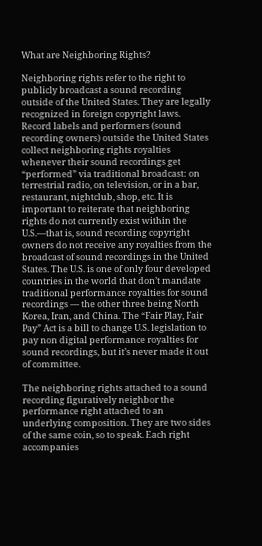What are Neighboring Rights?

Neighboring rights refer to the right to publicly broadcast a sound recording outside of the United States. They are legally recognized in foreign copyright laws. Record labels and performers (sound recording owners) outside the United States collect neighboring rights royalties whenever their sound recordings get “performed” via traditional broadcast: on terrestrial radio, on television, or in a bar, restaurant, nightclub, shop, etc. It is important to reiterate that neighboring rights do not currently exist within the U.S.—that is, sound recording copyright owners do not receive any royalties from the broadcast of sound recordings in the United States. The U.S. is one of only four developed countries in the world that don’t mandate traditional performance royalties for sound recordings — the other three being North Korea, Iran, and China. The “Fair Play, Fair Pay” Act is a bill to change U.S. legislation to pay non digital performance royalties for sound recordings, but it’s never made it out of committee.

The neighboring rights attached to a sound recording figuratively neighbor the performance right attached to an underlying composition. They are two sides of the same coin, so to speak. Each right accompanies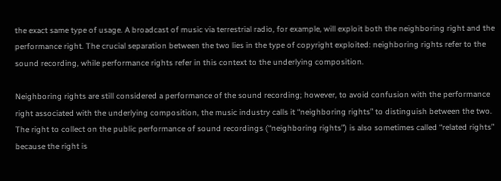the exact same type of usage. A broadcast of music via terrestrial radio, for example, will exploit both the neighboring right and the performance right. The crucial separation between the two lies in the type of copyright exploited: neighboring rights refer to the sound recording, while performance rights refer in this context to the underlying composition.

Neighboring rights are still considered a performance of the sound recording; however, to avoid confusion with the performance right associated with the underlying composition, the music industry calls it “neighboring rights” to distinguish between the two. The right to collect on the public performance of sound recordings (“neighboring rights”) is also sometimes called “related rights” because the right is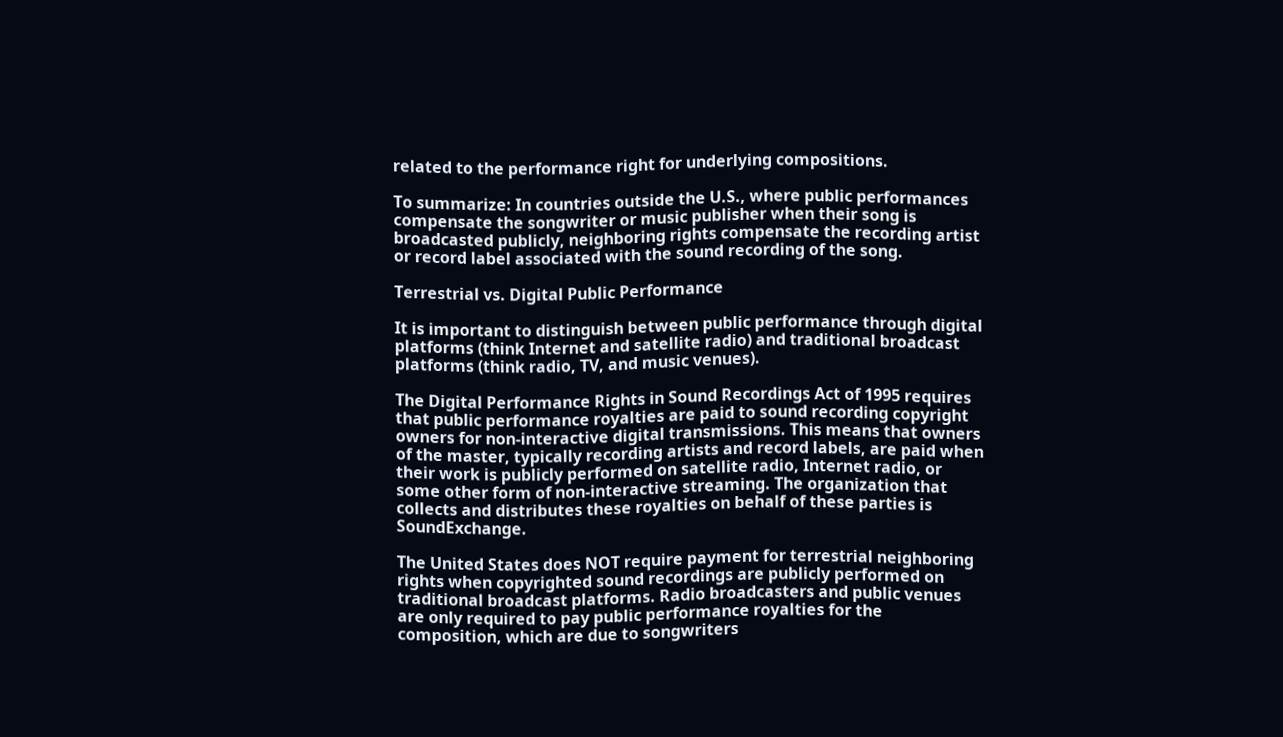related to the performance right for underlying compositions.

To summarize: In countries outside the U.S., where public performances compensate the songwriter or music publisher when their song is broadcasted publicly, neighboring rights compensate the recording artist or record label associated with the sound recording of the song.

Terrestrial vs. Digital Public Performance

It is important to distinguish between public performance through digital platforms (think Internet and satellite radio) and traditional broadcast platforms (think radio, TV, and music venues).

The Digital Performance Rights in Sound Recordings Act of 1995 requires that public performance royalties are paid to sound recording copyright owners for non-interactive digital transmissions. This means that owners of the master, typically recording artists and record labels, are paid when their work is publicly performed on satellite radio, Internet radio, or some other form of non-interactive streaming. The organization that collects and distributes these royalties on behalf of these parties is SoundExchange.

The United States does NOT require payment for terrestrial neighboring rights when copyrighted sound recordings are publicly performed on traditional broadcast platforms. Radio broadcasters and public venues are only required to pay public performance royalties for the composition, which are due to songwriters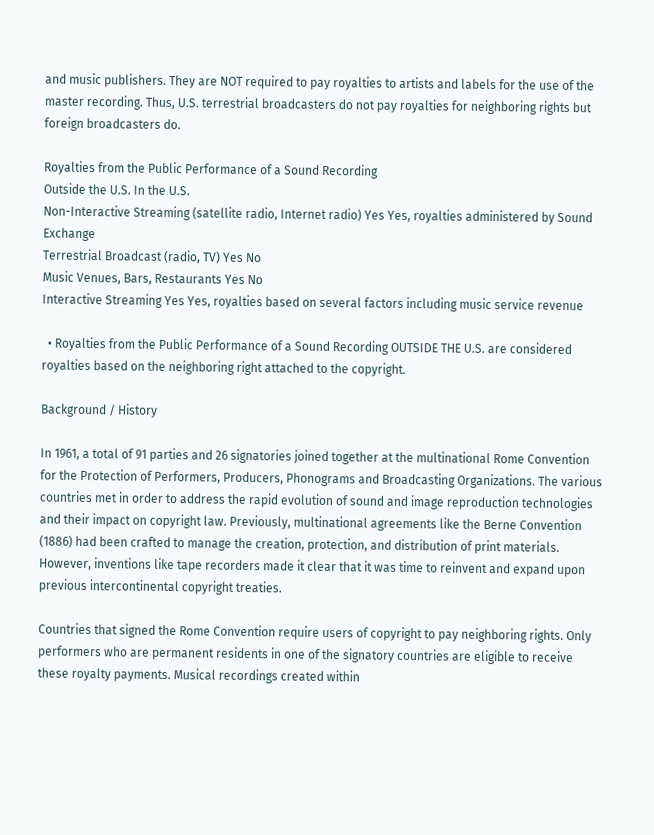and music publishers. They are NOT required to pay royalties to artists and labels for the use of the master recording. Thus, U.S. terrestrial broadcasters do not pay royalties for neighboring rights but foreign broadcasters do.

Royalties from the Public Performance of a Sound Recording
Outside the U.S. In the U.S.
Non-Interactive Streaming (satellite radio, Internet radio) Yes Yes, royalties administered by Sound Exchange
Terrestrial Broadcast (radio, TV) Yes No
Music Venues, Bars, Restaurants Yes No
Interactive Streaming Yes Yes, royalties based on several factors including music service revenue

  • Royalties from the Public Performance of a Sound Recording OUTSIDE THE U.S. are considered royalties based on the neighboring right attached to the copyright.

Background / History

In 1961, a total of 91 parties and 26 signatories joined together at the multinational Rome Convention for the Protection of Performers, Producers, Phonograms and Broadcasting Organizations. The various countries met in order to address the rapid evolution of sound and image reproduction technologies and their impact on copyright law. Previously, multinational agreements like the Berne Convention (1886) had been crafted to manage the creation, protection, and distribution of print materials. However, inventions like tape recorders made it clear that it was time to reinvent and expand upon previous intercontinental copyright treaties.

Countries that signed the Rome Convention require users of copyright to pay neighboring rights. Only performers who are permanent residents in one of the signatory countries are eligible to receive these royalty payments. Musical recordings created within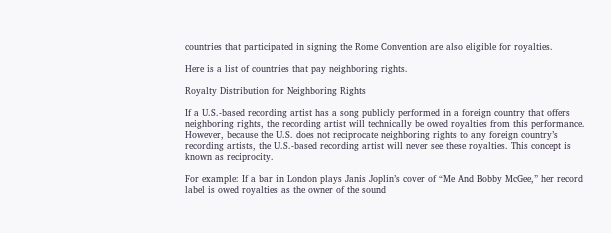countries that participated in signing the Rome Convention are also eligible for royalties.

Here is a list of countries that pay neighboring rights.

Royalty Distribution for Neighboring Rights

If a U.S.-based recording artist has a song publicly performed in a foreign country that offers neighboring rights, the recording artist will technically be owed royalties from this performance. However, because the U.S. does not reciprocate neighboring rights to any foreign country’s recording artists, the U.S.-based recording artist will never see these royalties. This concept is known as reciprocity.

For example: If a bar in London plays Janis Joplin’s cover of “Me And Bobby McGee,” her record label is owed royalties as the owner of the sound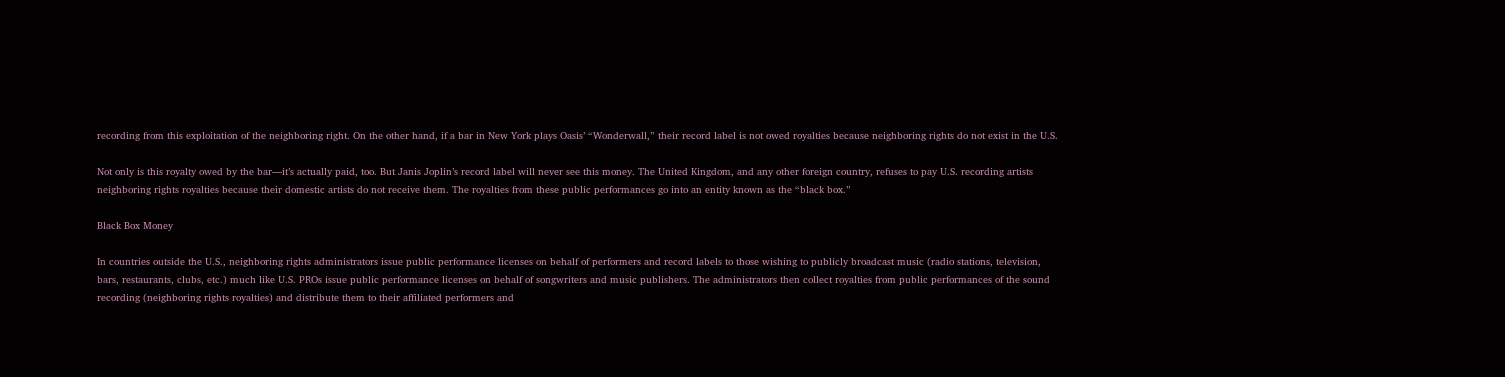recording from this exploitation of the neighboring right. On the other hand, if a bar in New York plays Oasis’ “Wonderwall,” their record label is not owed royalties because neighboring rights do not exist in the U.S.

Not only is this royalty owed by the bar—it’s actually paid, too. But Janis Joplin’s record label will never see this money. The United Kingdom, and any other foreign country, refuses to pay U.S. recording artists neighboring rights royalties because their domestic artists do not receive them. The royalties from these public performances go into an entity known as the “black box.”

Black Box Money

In countries outside the U.S., neighboring rights administrators issue public performance licenses on behalf of performers and record labels to those wishing to publicly broadcast music (radio stations, television, bars, restaurants, clubs, etc.) much like U.S. PROs issue public performance licenses on behalf of songwriters and music publishers. The administrators then collect royalties from public performances of the sound recording (neighboring rights royalties) and distribute them to their affiliated performers and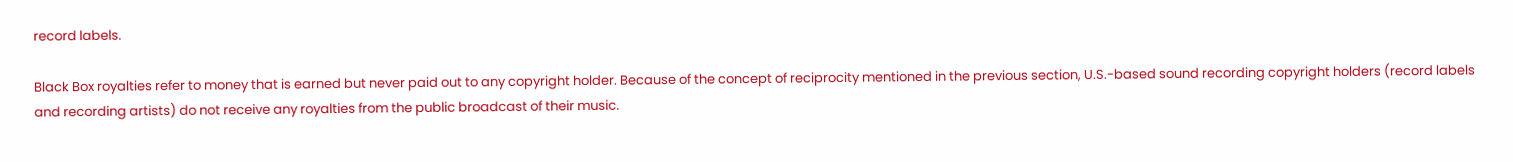record labels.

Black Box royalties refer to money that is earned but never paid out to any copyright holder. Because of the concept of reciprocity mentioned in the previous section, U.S.-based sound recording copyright holders (record labels and recording artists) do not receive any royalties from the public broadcast of their music.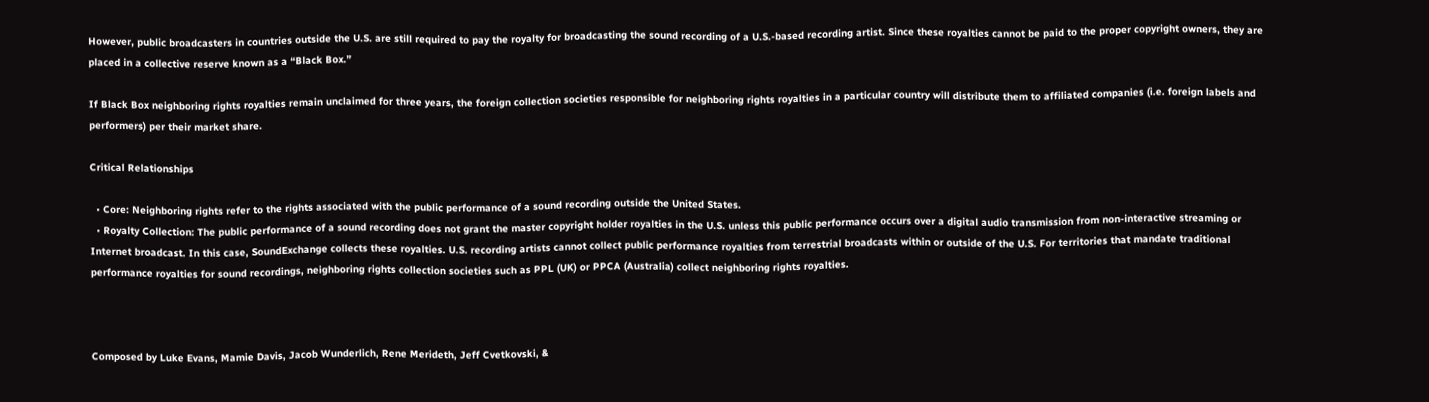However, public broadcasters in countries outside the U.S. are still required to pay the royalty for broadcasting the sound recording of a U.S.-based recording artist. Since these royalties cannot be paid to the proper copyright owners, they are placed in a collective reserve known as a “Black Box.”

If Black Box neighboring rights royalties remain unclaimed for three years, the foreign collection societies responsible for neighboring rights royalties in a particular country will distribute them to affiliated companies (i.e. foreign labels and performers) per their market share.

Critical Relationships

  • Core: Neighboring rights refer to the rights associated with the public performance of a sound recording outside the United States.
  • Royalty Collection: The public performance of a sound recording does not grant the master copyright holder royalties in the U.S. unless this public performance occurs over a digital audio transmission from non-interactive streaming or Internet broadcast. In this case, SoundExchange collects these royalties. U.S. recording artists cannot collect public performance royalties from terrestrial broadcasts within or outside of the U.S. For territories that mandate traditional performance royalties for sound recordings, neighboring rights collection societies such as PPL (UK) or PPCA (Australia) collect neighboring rights royalties.



Composed by Luke Evans, Mamie Davis, Jacob Wunderlich, Rene Merideth, Jeff Cvetkovski, &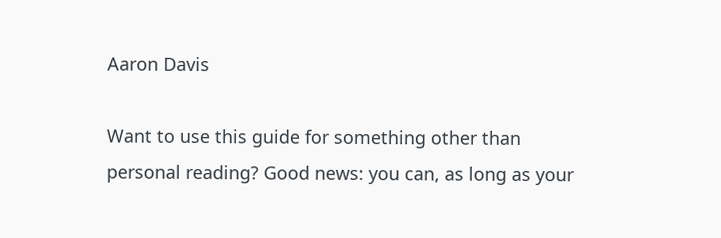Aaron Davis

Want to use this guide for something other than personal reading? Good news: you can, as long as your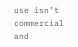use isn’t commercial and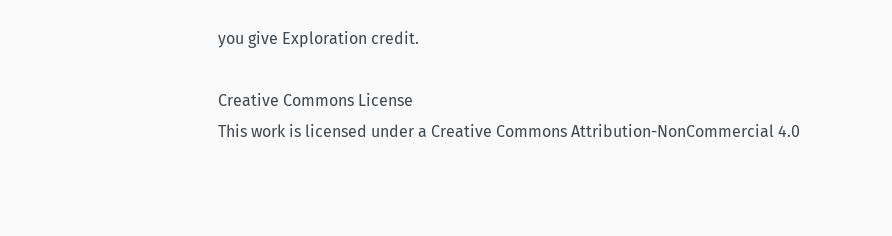you give Exploration credit.

Creative Commons License
This work is licensed under a Creative Commons Attribution-NonCommercial 4.0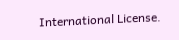International License.